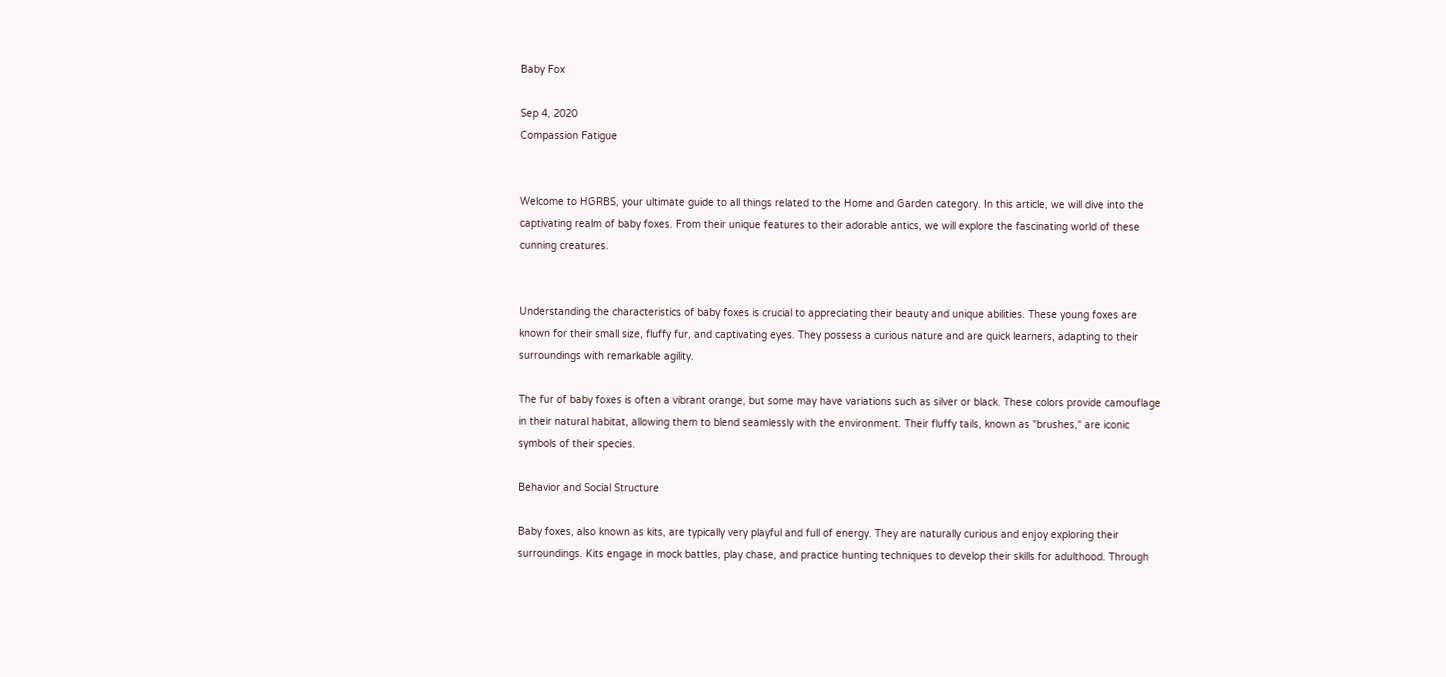Baby Fox

Sep 4, 2020
Compassion Fatigue


Welcome to HGRBS, your ultimate guide to all things related to the Home and Garden category. In this article, we will dive into the captivating realm of baby foxes. From their unique features to their adorable antics, we will explore the fascinating world of these cunning creatures.


Understanding the characteristics of baby foxes is crucial to appreciating their beauty and unique abilities. These young foxes are known for their small size, fluffy fur, and captivating eyes. They possess a curious nature and are quick learners, adapting to their surroundings with remarkable agility.

The fur of baby foxes is often a vibrant orange, but some may have variations such as silver or black. These colors provide camouflage in their natural habitat, allowing them to blend seamlessly with the environment. Their fluffy tails, known as "brushes," are iconic symbols of their species.

Behavior and Social Structure

Baby foxes, also known as kits, are typically very playful and full of energy. They are naturally curious and enjoy exploring their surroundings. Kits engage in mock battles, play chase, and practice hunting techniques to develop their skills for adulthood. Through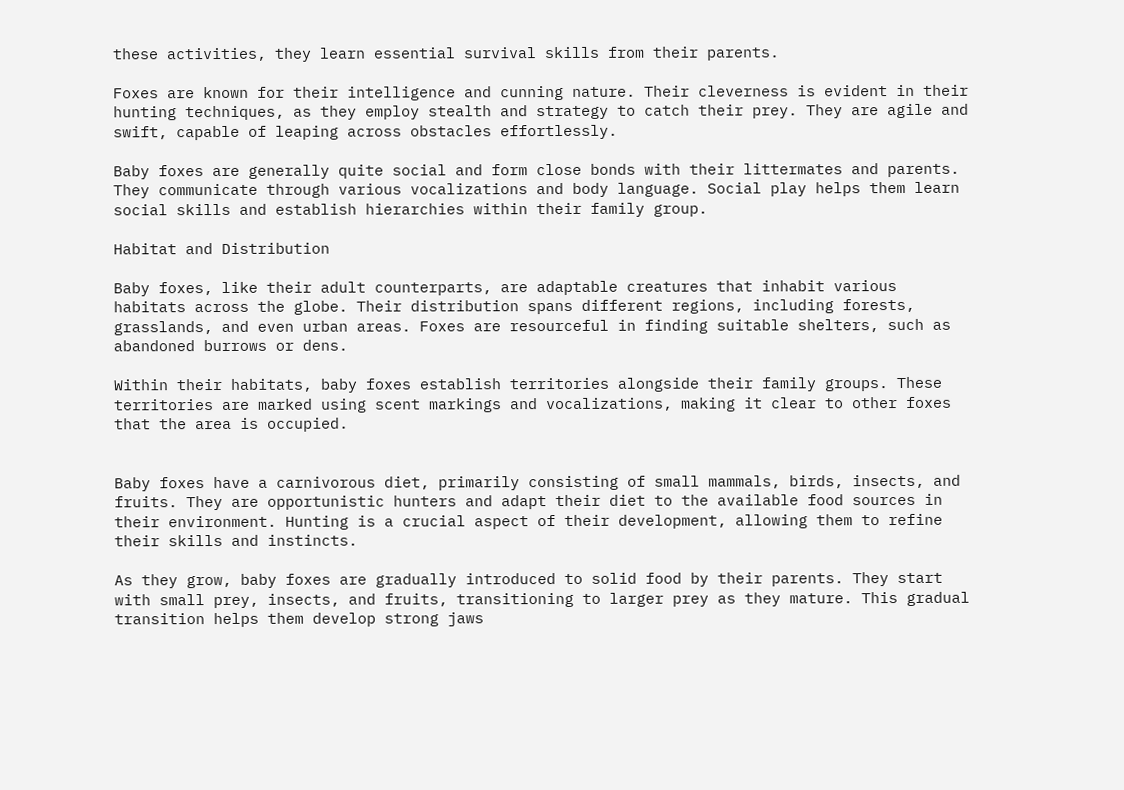these activities, they learn essential survival skills from their parents.

Foxes are known for their intelligence and cunning nature. Their cleverness is evident in their hunting techniques, as they employ stealth and strategy to catch their prey. They are agile and swift, capable of leaping across obstacles effortlessly.

Baby foxes are generally quite social and form close bonds with their littermates and parents. They communicate through various vocalizations and body language. Social play helps them learn social skills and establish hierarchies within their family group.

Habitat and Distribution

Baby foxes, like their adult counterparts, are adaptable creatures that inhabit various habitats across the globe. Their distribution spans different regions, including forests, grasslands, and even urban areas. Foxes are resourceful in finding suitable shelters, such as abandoned burrows or dens.

Within their habitats, baby foxes establish territories alongside their family groups. These territories are marked using scent markings and vocalizations, making it clear to other foxes that the area is occupied.


Baby foxes have a carnivorous diet, primarily consisting of small mammals, birds, insects, and fruits. They are opportunistic hunters and adapt their diet to the available food sources in their environment. Hunting is a crucial aspect of their development, allowing them to refine their skills and instincts.

As they grow, baby foxes are gradually introduced to solid food by their parents. They start with small prey, insects, and fruits, transitioning to larger prey as they mature. This gradual transition helps them develop strong jaws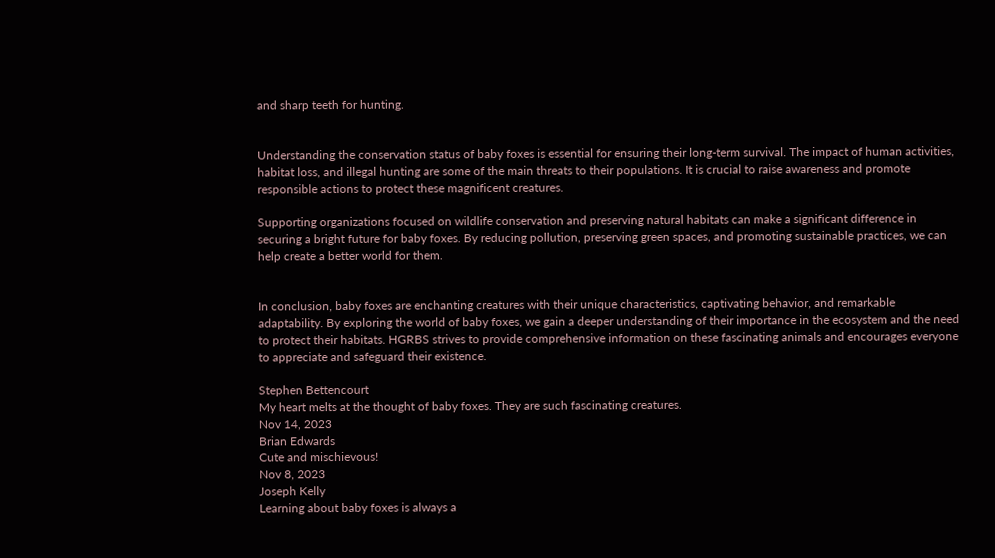and sharp teeth for hunting.


Understanding the conservation status of baby foxes is essential for ensuring their long-term survival. The impact of human activities, habitat loss, and illegal hunting are some of the main threats to their populations. It is crucial to raise awareness and promote responsible actions to protect these magnificent creatures.

Supporting organizations focused on wildlife conservation and preserving natural habitats can make a significant difference in securing a bright future for baby foxes. By reducing pollution, preserving green spaces, and promoting sustainable practices, we can help create a better world for them.


In conclusion, baby foxes are enchanting creatures with their unique characteristics, captivating behavior, and remarkable adaptability. By exploring the world of baby foxes, we gain a deeper understanding of their importance in the ecosystem and the need to protect their habitats. HGRBS strives to provide comprehensive information on these fascinating animals and encourages everyone to appreciate and safeguard their existence.

Stephen Bettencourt
My heart melts at the thought of baby foxes. They are such fascinating creatures.
Nov 14, 2023
Brian Edwards
Cute and mischievous!
Nov 8, 2023
Joseph Kelly
Learning about baby foxes is always a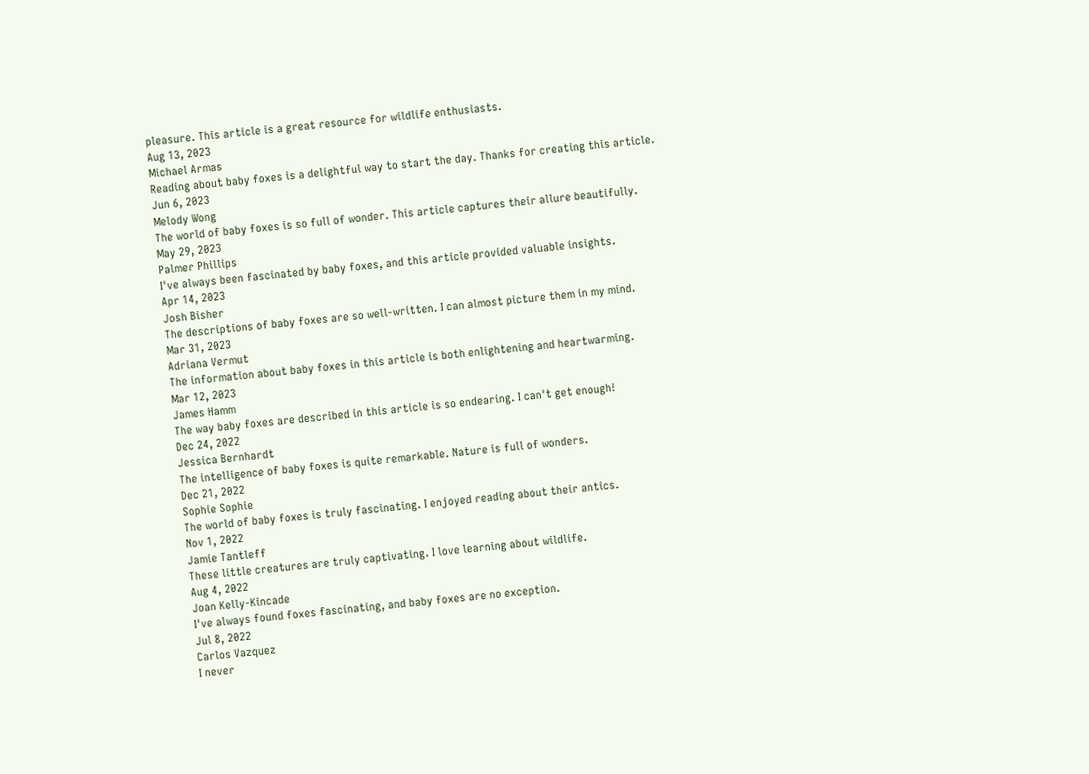pleasure. This article is a great resource for wildlife enthusiasts.
Aug 13, 2023
Michael Armas
Reading about baby foxes is a delightful way to start the day. Thanks for creating this article.
Jun 6, 2023
Melody Wong
The world of baby foxes is so full of wonder. This article captures their allure beautifully.
May 29, 2023
Palmer Phillips
I've always been fascinated by baby foxes, and this article provided valuable insights.
Apr 14, 2023
Josh Bisher
The descriptions of baby foxes are so well-written. I can almost picture them in my mind.
Mar 31, 2023
Adriana Vermut
The information about baby foxes in this article is both enlightening and heartwarming.
Mar 12, 2023
James Hamm
The way baby foxes are described in this article is so endearing. I can't get enough!
Dec 24, 2022
Jessica Bernhardt
The intelligence of baby foxes is quite remarkable. Nature is full of wonders.
Dec 21, 2022
Sophie Sophie
The world of baby foxes is truly fascinating. I enjoyed reading about their antics.
Nov 1, 2022
Jamie Tantleff
These little creatures are truly captivating. I love learning about wildlife.
Aug 4, 2022
Joan Kelly-Kincade
I've always found foxes fascinating, and baby foxes are no exception.
Jul 8, 2022
Carlos Vazquez
I never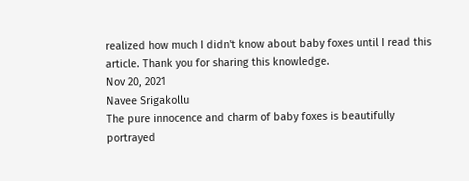realized how much I didn't know about baby foxes until I read this article. Thank you for sharing this knowledge.
Nov 20, 2021
Navee Srigakollu
The pure innocence and charm of baby foxes is beautifully portrayed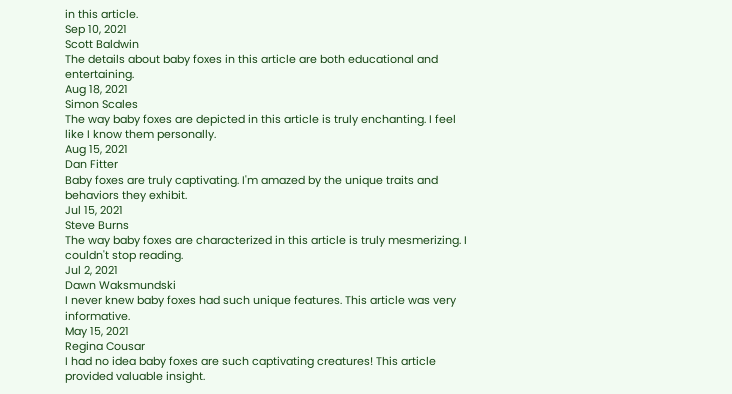in this article.
Sep 10, 2021
Scott Baldwin
The details about baby foxes in this article are both educational and entertaining.
Aug 18, 2021
Simon Scales
The way baby foxes are depicted in this article is truly enchanting. I feel like I know them personally.
Aug 15, 2021
Dan Fitter
Baby foxes are truly captivating. I'm amazed by the unique traits and behaviors they exhibit.
Jul 15, 2021
Steve Burns
The way baby foxes are characterized in this article is truly mesmerizing. I couldn't stop reading.
Jul 2, 2021
Dawn Waksmundski
I never knew baby foxes had such unique features. This article was very informative.
May 15, 2021
Regina Cousar
I had no idea baby foxes are such captivating creatures! This article provided valuable insight.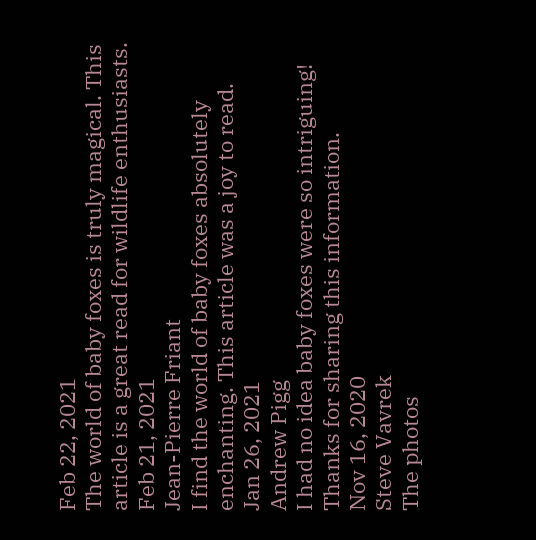Feb 22, 2021
The world of baby foxes is truly magical. This article is a great read for wildlife enthusiasts.
Feb 21, 2021
Jean-Pierre Friant
I find the world of baby foxes absolutely enchanting. This article was a joy to read.
Jan 26, 2021
Andrew Pigg
I had no idea baby foxes were so intriguing! Thanks for sharing this information.
Nov 16, 2020
Steve Vavrek
The photos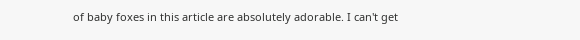of baby foxes in this article are absolutely adorable. I can't get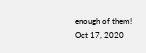enough of them!
Oct 17, 2020